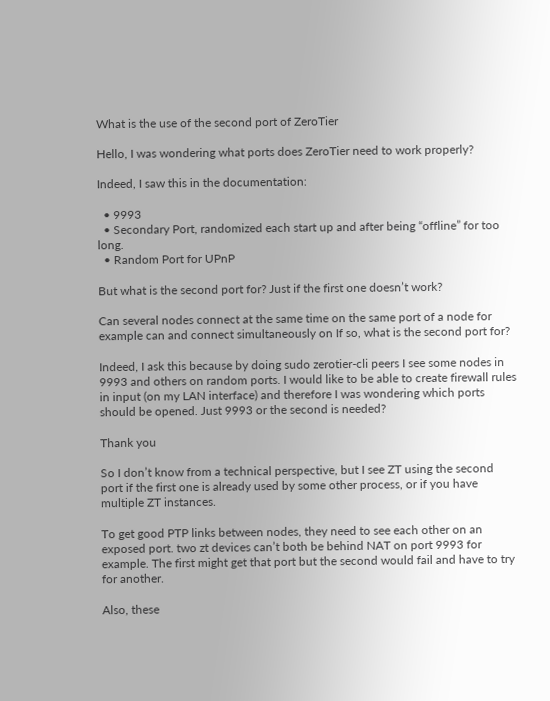What is the use of the second port of ZeroTier

Hello, I was wondering what ports does ZeroTier need to work properly?

Indeed, I saw this in the documentation:

  • 9993
  • Secondary Port, randomized each start up and after being “offline” for too long.
  • Random Port for UPnP

But what is the second port for? Just if the first one doesn’t work?

Can several nodes connect at the same time on the same port of a node for example can and connect simultaneously on If so, what is the second port for?

Indeed, I ask this because by doing sudo zerotier-cli peers I see some nodes in 9993 and others on random ports. I would like to be able to create firewall rules in input (on my LAN interface) and therefore I was wondering which ports should be opened. Just 9993 or the second is needed?

Thank you

So I don’t know from a technical perspective, but I see ZT using the second port if the first one is already used by some other process, or if you have multiple ZT instances.

To get good PTP links between nodes, they need to see each other on an exposed port. two zt devices can’t both be behind NAT on port 9993 for example. The first might get that port but the second would fail and have to try for another.

Also, these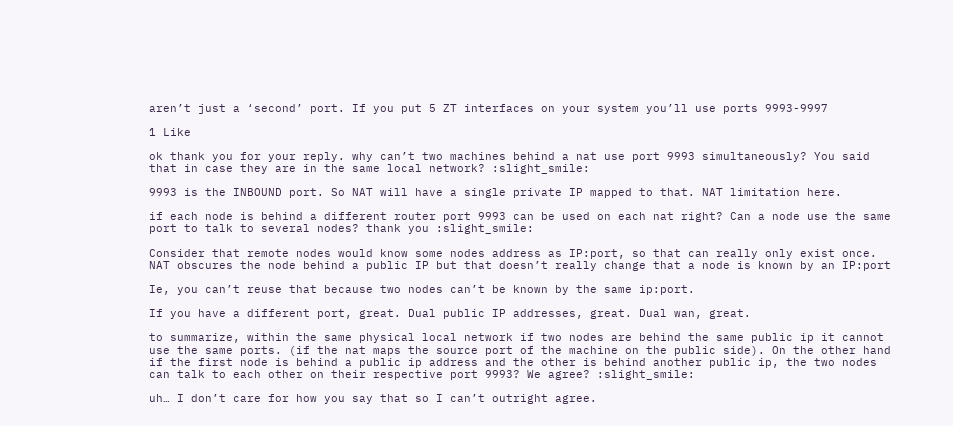aren’t just a ‘second’ port. If you put 5 ZT interfaces on your system you’ll use ports 9993-9997

1 Like

ok thank you for your reply. why can’t two machines behind a nat use port 9993 simultaneously? You said that in case they are in the same local network? :slight_smile:

9993 is the INBOUND port. So NAT will have a single private IP mapped to that. NAT limitation here.

if each node is behind a different router port 9993 can be used on each nat right? Can a node use the same port to talk to several nodes? thank you :slight_smile:

Consider that remote nodes would know some nodes address as IP:port, so that can really only exist once. NAT obscures the node behind a public IP but that doesn’t really change that a node is known by an IP:port

Ie, you can’t reuse that because two nodes can’t be known by the same ip:port.

If you have a different port, great. Dual public IP addresses, great. Dual wan, great.

to summarize, within the same physical local network if two nodes are behind the same public ip it cannot use the same ports. (if the nat maps the source port of the machine on the public side). On the other hand if the first node is behind a public ip address and the other is behind another public ip, the two nodes can talk to each other on their respective port 9993? We agree? :slight_smile:

uh… I don’t care for how you say that so I can’t outright agree.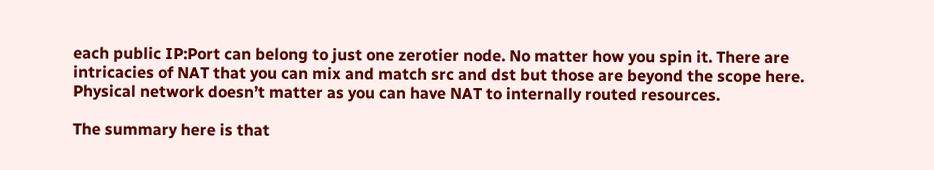each public IP:Port can belong to just one zerotier node. No matter how you spin it. There are intricacies of NAT that you can mix and match src and dst but those are beyond the scope here. Physical network doesn’t matter as you can have NAT to internally routed resources.

The summary here is that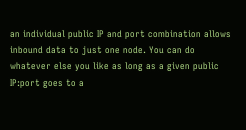an individual public IP and port combination allows inbound data to just one node. You can do whatever else you like as long as a given public IP:port goes to a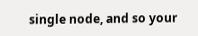single node, and so your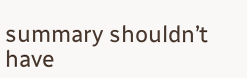summary shouldn’t have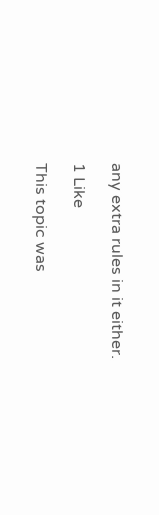any extra rules in it either.

1 Like

This topic was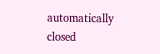automatically closed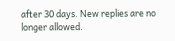after 30 days. New replies are no longer allowed.